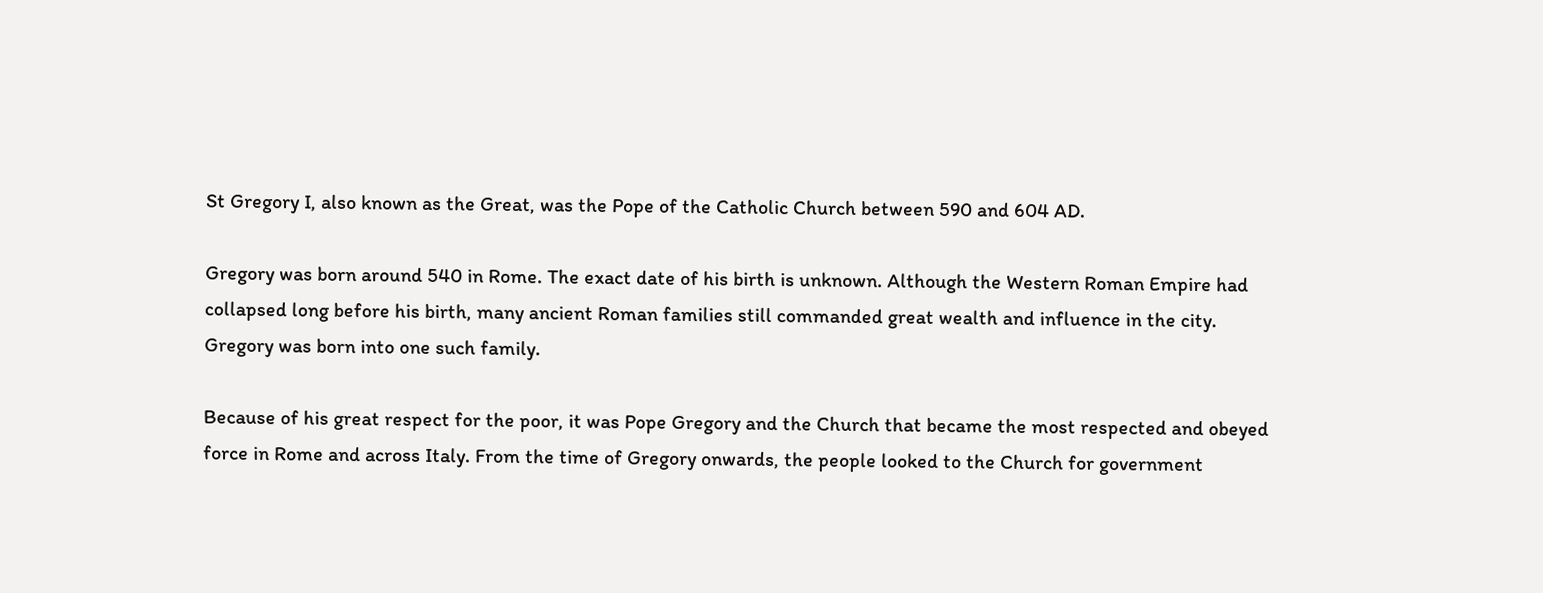St Gregory I, also known as the Great, was the Pope of the Catholic Church between 590 and 604 AD.

Gregory was born around 540 in Rome. The exact date of his birth is unknown. Although the Western Roman Empire had collapsed long before his birth, many ancient Roman families still commanded great wealth and influence in the city. Gregory was born into one such family.

Because of his great respect for the poor, it was Pope Gregory and the Church that became the most respected and obeyed force in Rome and across Italy. From the time of Gregory onwards, the people looked to the Church for government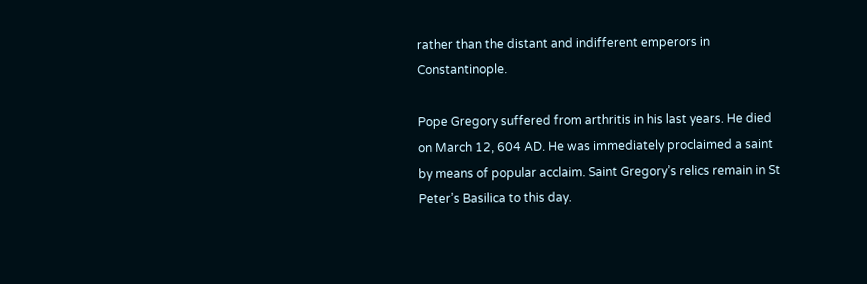rather than the distant and indifferent emperors in Constantinople.

Pope Gregory suffered from arthritis in his last years. He died on March 12, 604 AD. He was immediately proclaimed a saint by means of popular acclaim. Saint Gregory’s relics remain in St Peter’s Basilica to this day.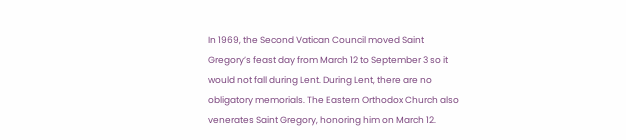In 1969, the Second Vatican Council moved Saint Gregory’s feast day from March 12 to September 3 so it would not fall during Lent. During Lent, there are no obligatory memorials. The Eastern Orthodox Church also venerates Saint Gregory, honoring him on March 12.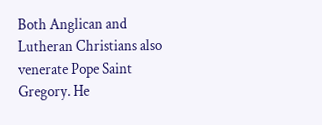Both Anglican and Lutheran Christians also venerate Pope Saint Gregory. He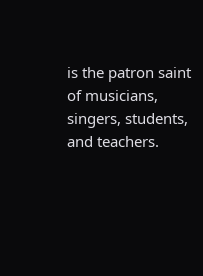is the patron saint of musicians, singers, students, and teachers.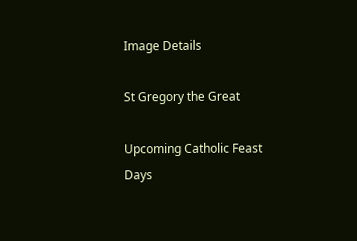Image Details

St Gregory the Great

Upcoming Catholic Feast Days